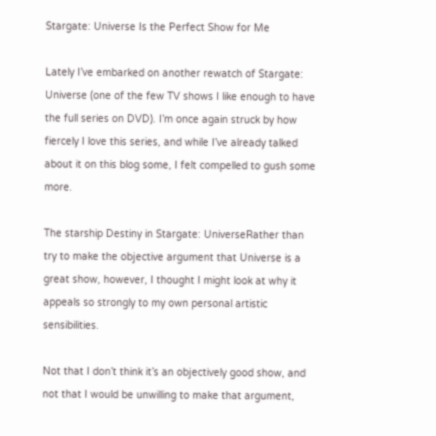Stargate: Universe Is the Perfect Show for Me

Lately I’ve embarked on another rewatch of Stargate: Universe (one of the few TV shows I like enough to have the full series on DVD). I’m once again struck by how fiercely I love this series, and while I’ve already talked about it on this blog some, I felt compelled to gush some more.

The starship Destiny in Stargate: UniverseRather than try to make the objective argument that Universe is a great show, however, I thought I might look at why it appeals so strongly to my own personal artistic sensibilities.

Not that I don’t think it’s an objectively good show, and not that I would be unwilling to make that argument,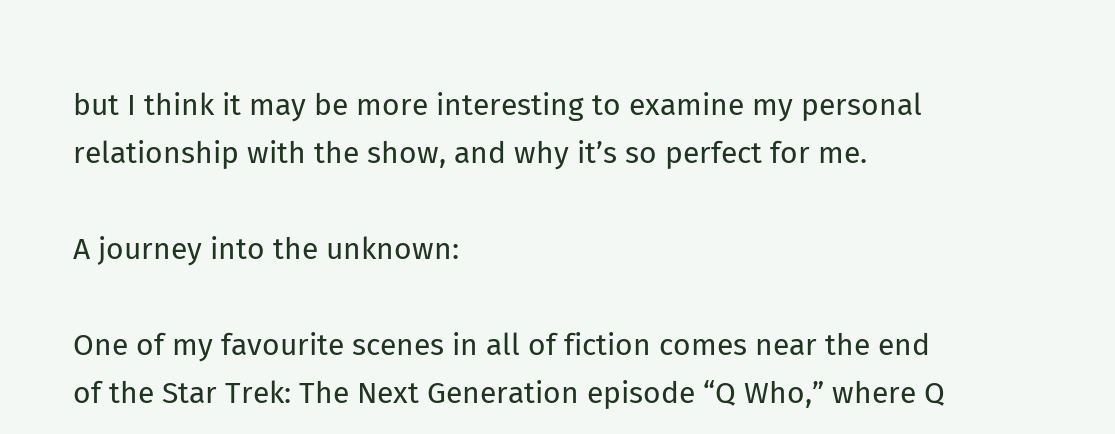but I think it may be more interesting to examine my personal relationship with the show, and why it’s so perfect for me.

A journey into the unknown:

One of my favourite scenes in all of fiction comes near the end of the Star Trek: The Next Generation episode “Q Who,” where Q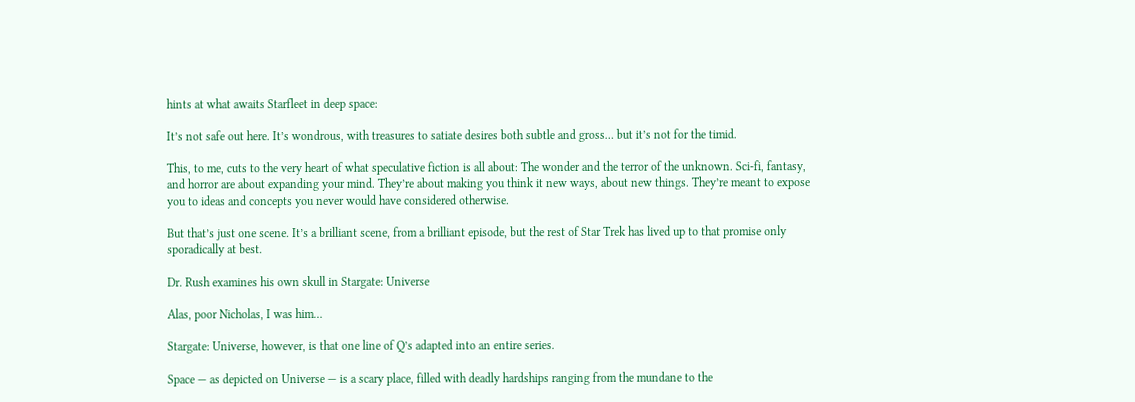hints at what awaits Starfleet in deep space:

It’s not safe out here. It’s wondrous, with treasures to satiate desires both subtle and gross… but it’s not for the timid.

This, to me, cuts to the very heart of what speculative fiction is all about: The wonder and the terror of the unknown. Sci-fi, fantasy, and horror are about expanding your mind. They’re about making you think it new ways, about new things. They’re meant to expose you to ideas and concepts you never would have considered otherwise.

But that’s just one scene. It’s a brilliant scene, from a brilliant episode, but the rest of Star Trek has lived up to that promise only sporadically at best.

Dr. Rush examines his own skull in Stargate: Universe

Alas, poor Nicholas, I was him…

Stargate: Universe, however, is that one line of Q’s adapted into an entire series.

Space — as depicted on Universe — is a scary place, filled with deadly hardships ranging from the mundane to the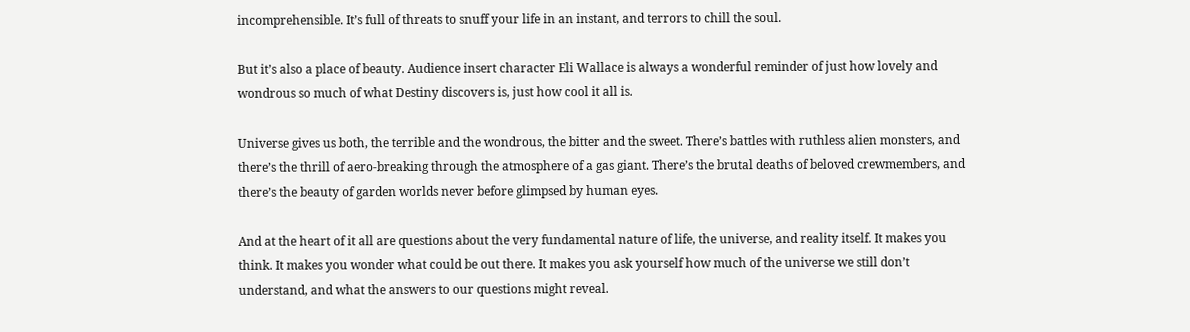incomprehensible. It’s full of threats to snuff your life in an instant, and terrors to chill the soul.

But it’s also a place of beauty. Audience insert character Eli Wallace is always a wonderful reminder of just how lovely and wondrous so much of what Destiny discovers is, just how cool it all is.

Universe gives us both, the terrible and the wondrous, the bitter and the sweet. There’s battles with ruthless alien monsters, and there’s the thrill of aero-breaking through the atmosphere of a gas giant. There’s the brutal deaths of beloved crewmembers, and there’s the beauty of garden worlds never before glimpsed by human eyes.

And at the heart of it all are questions about the very fundamental nature of life, the universe, and reality itself. It makes you think. It makes you wonder what could be out there. It makes you ask yourself how much of the universe we still don’t understand, and what the answers to our questions might reveal.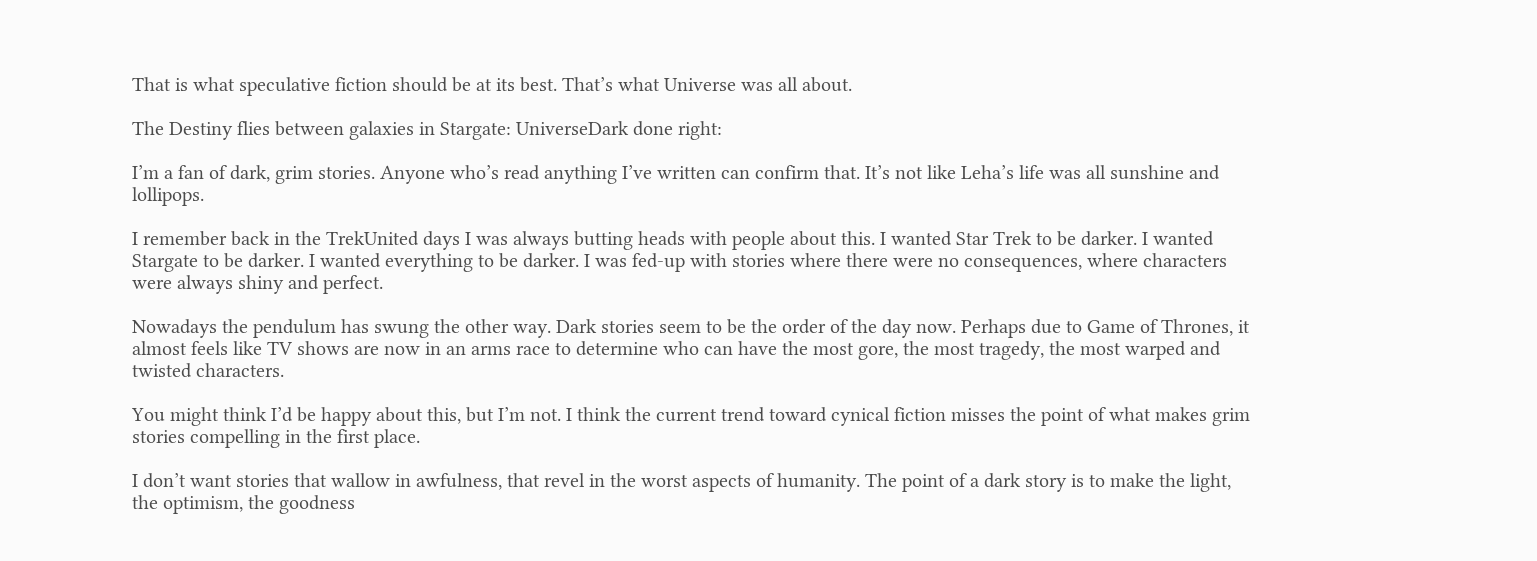That is what speculative fiction should be at its best. That’s what Universe was all about.

The Destiny flies between galaxies in Stargate: UniverseDark done right:

I’m a fan of dark, grim stories. Anyone who’s read anything I’ve written can confirm that. It’s not like Leha’s life was all sunshine and lollipops.

I remember back in the TrekUnited days I was always butting heads with people about this. I wanted Star Trek to be darker. I wanted Stargate to be darker. I wanted everything to be darker. I was fed-up with stories where there were no consequences, where characters were always shiny and perfect.

Nowadays the pendulum has swung the other way. Dark stories seem to be the order of the day now. Perhaps due to Game of Thrones, it almost feels like TV shows are now in an arms race to determine who can have the most gore, the most tragedy, the most warped and twisted characters.

You might think I’d be happy about this, but I’m not. I think the current trend toward cynical fiction misses the point of what makes grim stories compelling in the first place.

I don’t want stories that wallow in awfulness, that revel in the worst aspects of humanity. The point of a dark story is to make the light, the optimism, the goodness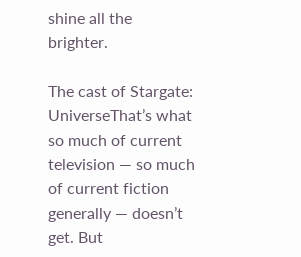shine all the brighter.

The cast of Stargate: UniverseThat’s what so much of current television — so much of current fiction generally — doesn’t get. But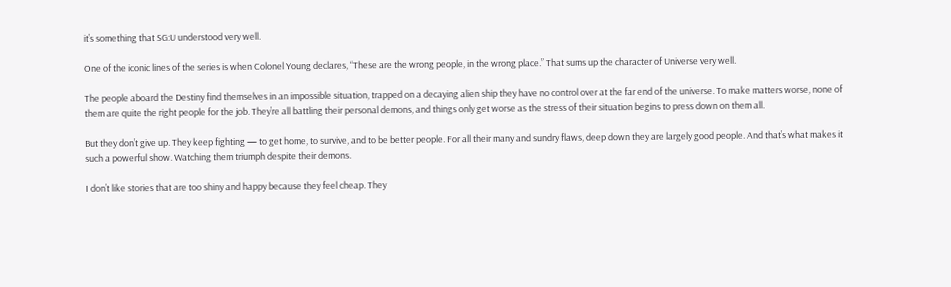it’s something that SG:U understood very well.

One of the iconic lines of the series is when Colonel Young declares, “These are the wrong people, in the wrong place.” That sums up the character of Universe very well.

The people aboard the Destiny find themselves in an impossible situation, trapped on a decaying alien ship they have no control over at the far end of the universe. To make matters worse, none of them are quite the right people for the job. They’re all battling their personal demons, and things only get worse as the stress of their situation begins to press down on them all.

But they don’t give up. They keep fighting — to get home, to survive, and to be better people. For all their many and sundry flaws, deep down they are largely good people. And that’s what makes it such a powerful show. Watching them triumph despite their demons.

I don’t like stories that are too shiny and happy because they feel cheap. They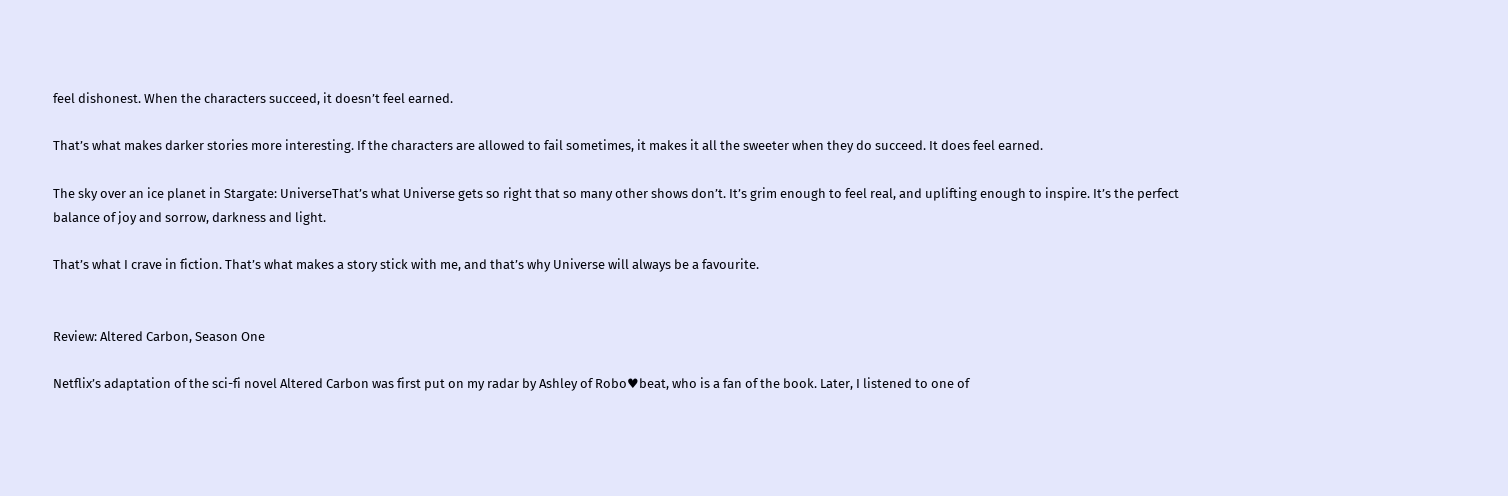feel dishonest. When the characters succeed, it doesn’t feel earned.

That’s what makes darker stories more interesting. If the characters are allowed to fail sometimes, it makes it all the sweeter when they do succeed. It does feel earned.

The sky over an ice planet in Stargate: UniverseThat’s what Universe gets so right that so many other shows don’t. It’s grim enough to feel real, and uplifting enough to inspire. It’s the perfect balance of joy and sorrow, darkness and light.

That’s what I crave in fiction. That’s what makes a story stick with me, and that’s why Universe will always be a favourite.


Review: Altered Carbon, Season One

Netflix’s adaptation of the sci-fi novel Altered Carbon was first put on my radar by Ashley of Robo♥beat, who is a fan of the book. Later, I listened to one of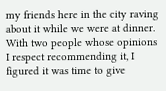my friends here in the city raving about it while we were at dinner. With two people whose opinions I respect recommending it, I figured it was time to give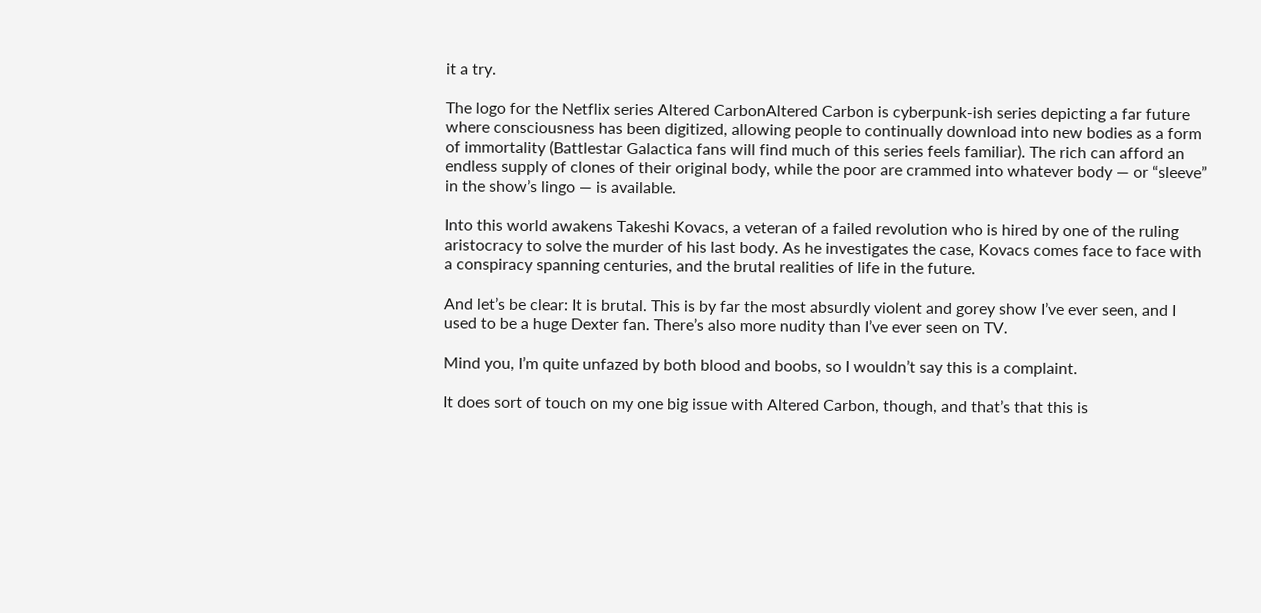it a try.

The logo for the Netflix series Altered CarbonAltered Carbon is cyberpunk-ish series depicting a far future where consciousness has been digitized, allowing people to continually download into new bodies as a form of immortality (Battlestar Galactica fans will find much of this series feels familiar). The rich can afford an endless supply of clones of their original body, while the poor are crammed into whatever body — or “sleeve” in the show’s lingo — is available.

Into this world awakens Takeshi Kovacs, a veteran of a failed revolution who is hired by one of the ruling aristocracy to solve the murder of his last body. As he investigates the case, Kovacs comes face to face with a conspiracy spanning centuries, and the brutal realities of life in the future.

And let’s be clear: It is brutal. This is by far the most absurdly violent and gorey show I’ve ever seen, and I used to be a huge Dexter fan. There’s also more nudity than I’ve ever seen on TV.

Mind you, I’m quite unfazed by both blood and boobs, so I wouldn’t say this is a complaint.

It does sort of touch on my one big issue with Altered Carbon, though, and that’s that this is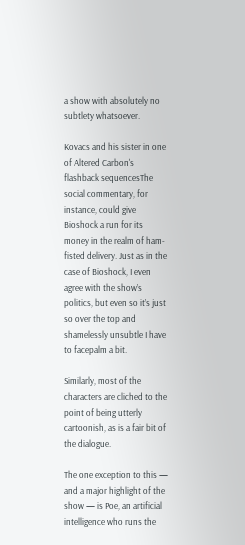a show with absolutely no subtlety whatsoever.

Kovacs and his sister in one of Altered Carbon's flashback sequencesThe social commentary, for instance, could give Bioshock a run for its money in the realm of ham-fisted delivery. Just as in the case of Bioshock, I even agree with the show’s politics, but even so it’s just so over the top and shamelessly unsubtle I have to facepalm a bit.

Similarly, most of the characters are cliched to the point of being utterly cartoonish, as is a fair bit of the dialogue.

The one exception to this — and a major highlight of the show — is Poe, an artificial intelligence who runs the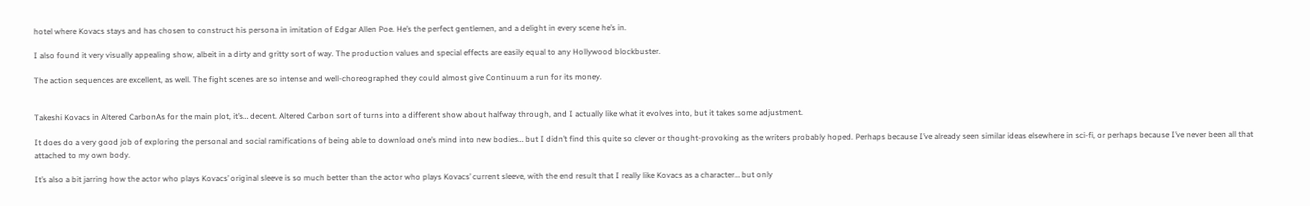hotel where Kovacs stays and has chosen to construct his persona in imitation of Edgar Allen Poe. He’s the perfect gentlemen, and a delight in every scene he’s in.

I also found it very visually appealing show, albeit in a dirty and gritty sort of way. The production values and special effects are easily equal to any Hollywood blockbuster.

The action sequences are excellent, as well. The fight scenes are so intense and well-choreographed they could almost give Continuum a run for its money.


Takeshi Kovacs in Altered CarbonAs for the main plot, it’s… decent. Altered Carbon sort of turns into a different show about halfway through, and I actually like what it evolves into, but it takes some adjustment.

It does do a very good job of exploring the personal and social ramifications of being able to download one’s mind into new bodies… but I didn’t find this quite so clever or thought-provoking as the writers probably hoped. Perhaps because I’ve already seen similar ideas elsewhere in sci-fi, or perhaps because I’ve never been all that attached to my own body.

It’s also a bit jarring how the actor who plays Kovacs’ original sleeve is so much better than the actor who plays Kovacs’ current sleeve, with the end result that I really like Kovacs as a character… but only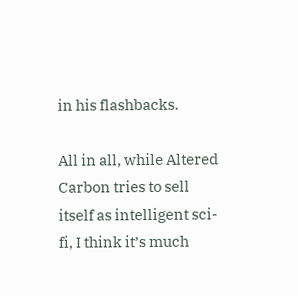in his flashbacks.

All in all, while Altered Carbon tries to sell itself as intelligent sci-fi, I think it’s much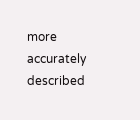more accurately described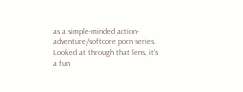as a simple-minded action-adventure/softcore porn series. Looked at through that lens, it’s a fun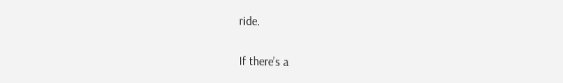ride.

If there’s a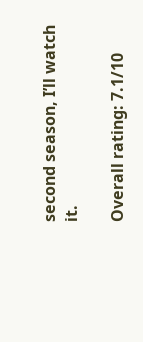second season, I’ll watch it.

Overall rating: 7.1/10